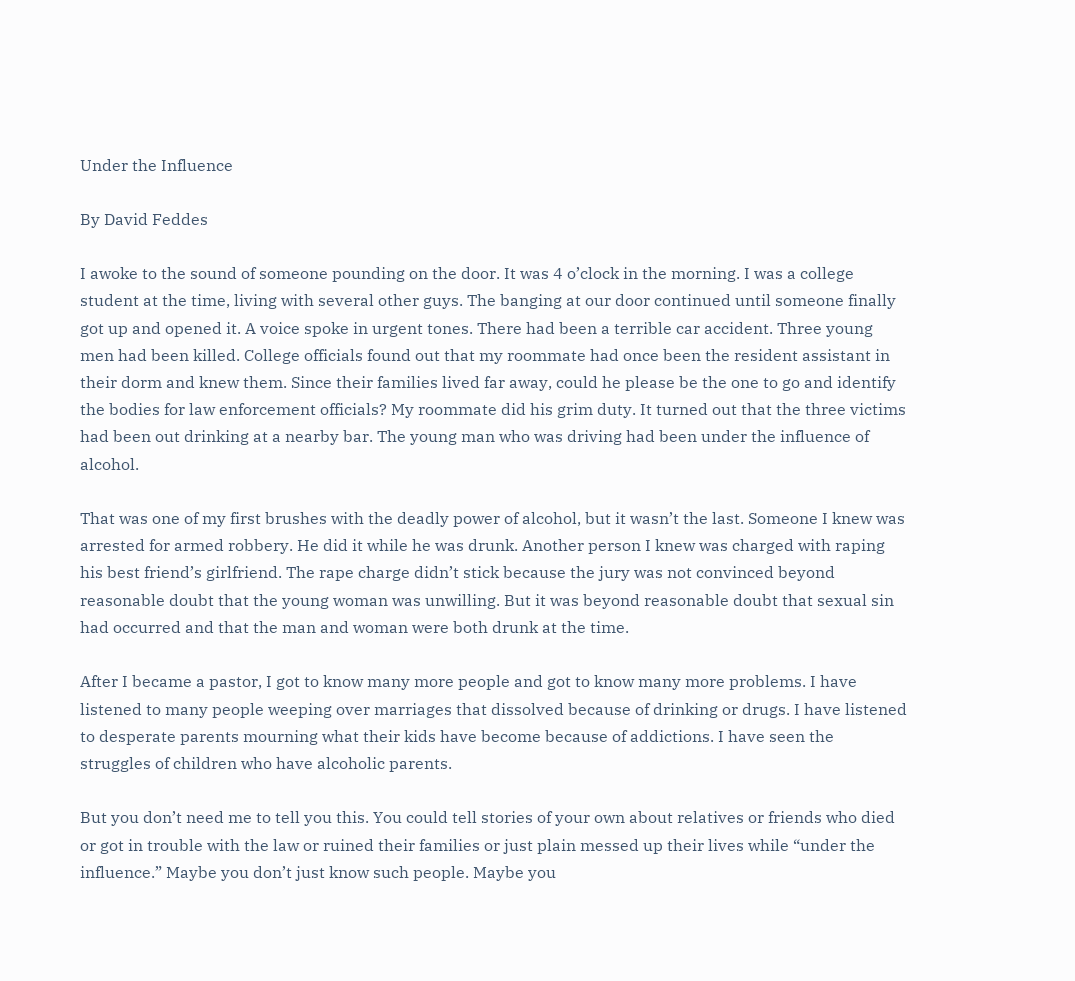Under the Influence

By David Feddes

I awoke to the sound of someone pounding on the door. It was 4 o’clock in the morning. I was a college student at the time, living with several other guys. The banging at our door continued until someone finally got up and opened it. A voice spoke in urgent tones. There had been a terrible car accident. Three young men had been killed. College officials found out that my roommate had once been the resident assistant in their dorm and knew them. Since their families lived far away, could he please be the one to go and identify the bodies for law enforcement officials? My roommate did his grim duty. It turned out that the three victims had been out drinking at a nearby bar. The young man who was driving had been under the influence of alcohol.

That was one of my first brushes with the deadly power of alcohol, but it wasn’t the last. Someone I knew was arrested for armed robbery. He did it while he was drunk. Another person I knew was charged with raping his best friend’s girlfriend. The rape charge didn’t stick because the jury was not convinced beyond reasonable doubt that the young woman was unwilling. But it was beyond reasonable doubt that sexual sin had occurred and that the man and woman were both drunk at the time.

After I became a pastor, I got to know many more people and got to know many more problems. I have listened to many people weeping over marriages that dissolved because of drinking or drugs. I have listened to desperate parents mourning what their kids have become because of addictions. I have seen the struggles of children who have alcoholic parents.

But you don’t need me to tell you this. You could tell stories of your own about relatives or friends who died or got in trouble with the law or ruined their families or just plain messed up their lives while “under the influence.” Maybe you don’t just know such people. Maybe you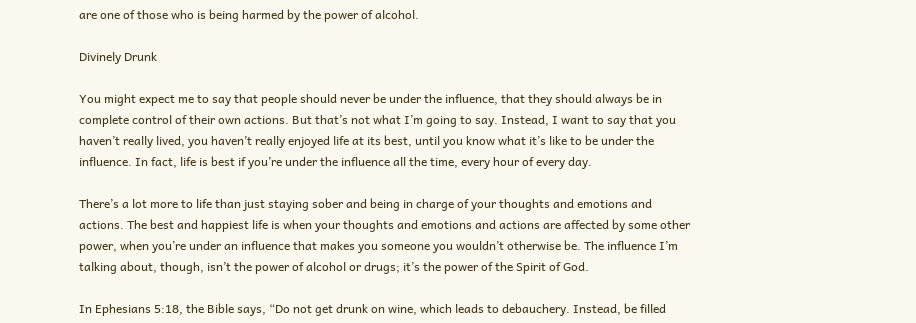are one of those who is being harmed by the power of alcohol.

Divinely Drunk

You might expect me to say that people should never be under the influence, that they should always be in complete control of their own actions. But that’s not what I’m going to say. Instead, I want to say that you haven’t really lived, you haven’t really enjoyed life at its best, until you know what it’s like to be under the influence. In fact, life is best if you’re under the influence all the time, every hour of every day.

There’s a lot more to life than just staying sober and being in charge of your thoughts and emotions and actions. The best and happiest life is when your thoughts and emotions and actions are affected by some other power, when you’re under an influence that makes you someone you wouldn’t otherwise be. The influence I’m talking about, though, isn’t the power of alcohol or drugs; it’s the power of the Spirit of God.

In Ephesians 5:18, the Bible says, “Do not get drunk on wine, which leads to debauchery. Instead, be filled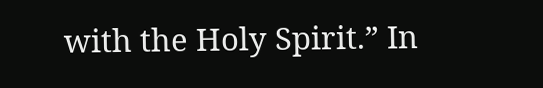with the Holy Spirit.” In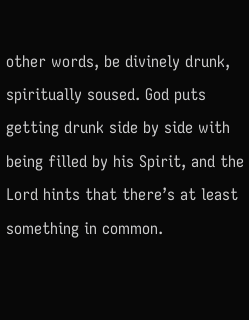other words, be divinely drunk, spiritually soused. God puts getting drunk side by side with being filled by his Spirit, and the Lord hints that there’s at least something in common.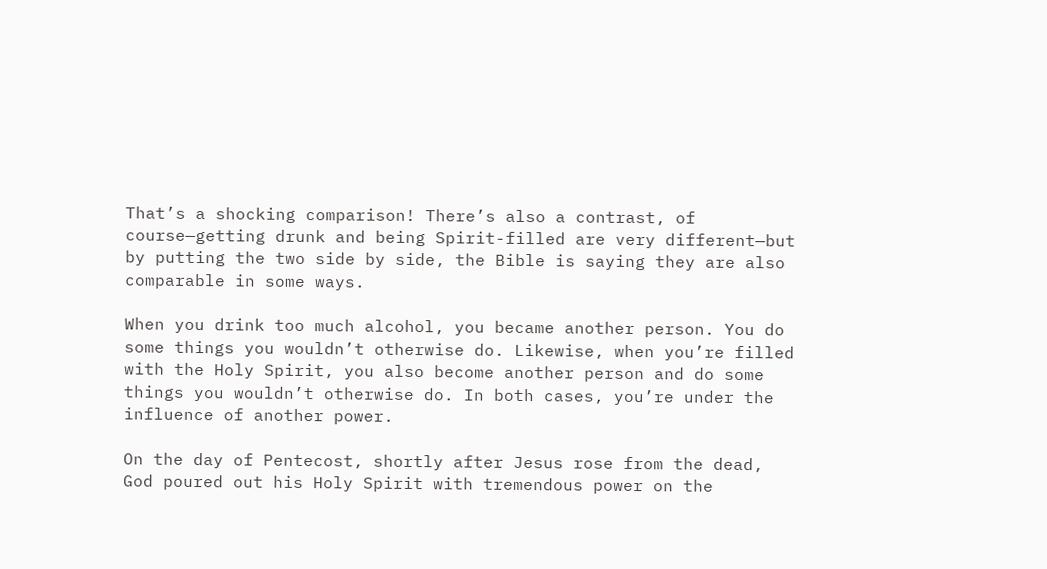That’s a shocking comparison! There’s also a contrast, of course—getting drunk and being Spirit-filled are very different—but by putting the two side by side, the Bible is saying they are also comparable in some ways.

When you drink too much alcohol, you became another person. You do some things you wouldn’t otherwise do. Likewise, when you’re filled with the Holy Spirit, you also become another person and do some things you wouldn’t otherwise do. In both cases, you’re under the influence of another power.

On the day of Pentecost, shortly after Jesus rose from the dead, God poured out his Holy Spirit with tremendous power on the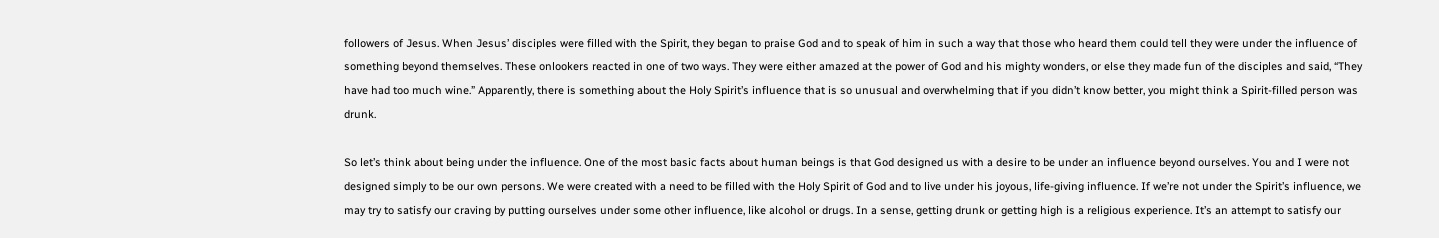followers of Jesus. When Jesus’ disciples were filled with the Spirit, they began to praise God and to speak of him in such a way that those who heard them could tell they were under the influence of something beyond themselves. These onlookers reacted in one of two ways. They were either amazed at the power of God and his mighty wonders, or else they made fun of the disciples and said, “They have had too much wine.” Apparently, there is something about the Holy Spirit’s influence that is so unusual and overwhelming that if you didn’t know better, you might think a Spirit-filled person was drunk.

So let’s think about being under the influence. One of the most basic facts about human beings is that God designed us with a desire to be under an influence beyond ourselves. You and I were not designed simply to be our own persons. We were created with a need to be filled with the Holy Spirit of God and to live under his joyous, life-giving influence. If we’re not under the Spirit’s influence, we may try to satisfy our craving by putting ourselves under some other influence, like alcohol or drugs. In a sense, getting drunk or getting high is a religious experience. It’s an attempt to satisfy our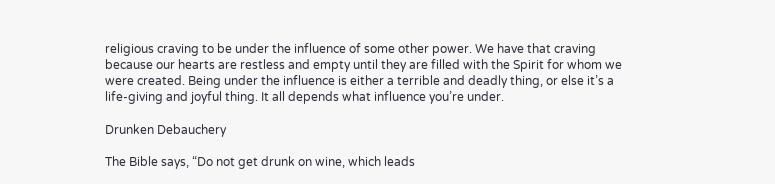religious craving to be under the influence of some other power. We have that craving because our hearts are restless and empty until they are filled with the Spirit for whom we were created. Being under the influence is either a terrible and deadly thing, or else it’s a life-giving and joyful thing. It all depends what influence you’re under.

Drunken Debauchery

The Bible says, “Do not get drunk on wine, which leads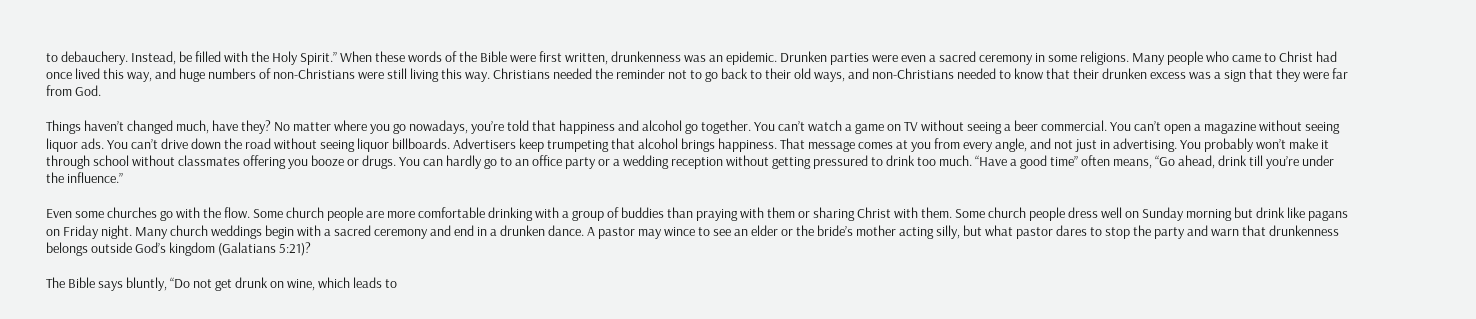to debauchery. Instead, be filled with the Holy Spirit.” When these words of the Bible were first written, drunkenness was an epidemic. Drunken parties were even a sacred ceremony in some religions. Many people who came to Christ had once lived this way, and huge numbers of non-Christians were still living this way. Christians needed the reminder not to go back to their old ways, and non-Christians needed to know that their drunken excess was a sign that they were far from God.

Things haven’t changed much, have they? No matter where you go nowadays, you’re told that happiness and alcohol go together. You can’t watch a game on TV without seeing a beer commercial. You can’t open a magazine without seeing liquor ads. You can’t drive down the road without seeing liquor billboards. Advertisers keep trumpeting that alcohol brings happiness. That message comes at you from every angle, and not just in advertising. You probably won’t make it through school without classmates offering you booze or drugs. You can hardly go to an office party or a wedding reception without getting pressured to drink too much. “Have a good time” often means, “Go ahead, drink till you’re under the influence.”

Even some churches go with the flow. Some church people are more comfortable drinking with a group of buddies than praying with them or sharing Christ with them. Some church people dress well on Sunday morning but drink like pagans on Friday night. Many church weddings begin with a sacred ceremony and end in a drunken dance. A pastor may wince to see an elder or the bride’s mother acting silly, but what pastor dares to stop the party and warn that drunkenness belongs outside God’s kingdom (Galatians 5:21)?

The Bible says bluntly, “Do not get drunk on wine, which leads to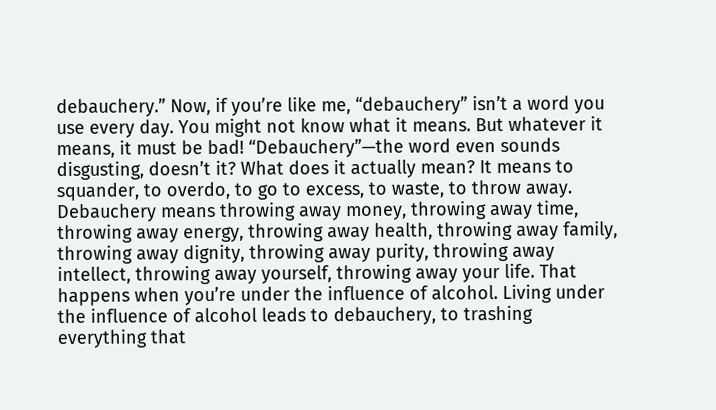debauchery.” Now, if you’re like me, “debauchery” isn’t a word you use every day. You might not know what it means. But whatever it means, it must be bad! “Debauchery”—the word even sounds disgusting, doesn’t it? What does it actually mean? It means to squander, to overdo, to go to excess, to waste, to throw away. Debauchery means throwing away money, throwing away time, throwing away energy, throwing away health, throwing away family, throwing away dignity, throwing away purity, throwing away intellect, throwing away yourself, throwing away your life. That happens when you’re under the influence of alcohol. Living under the influence of alcohol leads to debauchery, to trashing everything that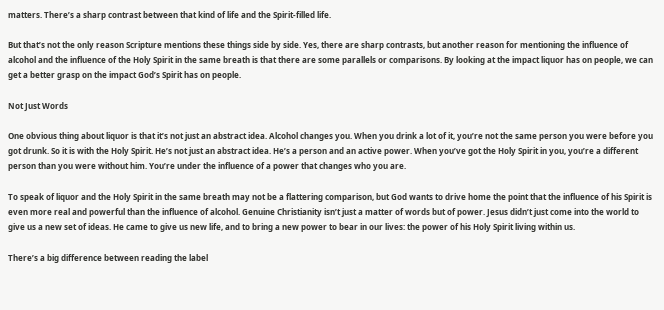matters. There’s a sharp contrast between that kind of life and the Spirit-filled life.

But that’s not the only reason Scripture mentions these things side by side. Yes, there are sharp contrasts, but another reason for mentioning the influence of alcohol and the influence of the Holy Spirit in the same breath is that there are some parallels or comparisons. By looking at the impact liquor has on people, we can get a better grasp on the impact God’s Spirit has on people.

Not Just Words

One obvious thing about liquor is that it’s not just an abstract idea. Alcohol changes you. When you drink a lot of it, you’re not the same person you were before you got drunk. So it is with the Holy Spirit. He’s not just an abstract idea. He’s a person and an active power. When you’ve got the Holy Spirit in you, you’re a different person than you were without him. You’re under the influence of a power that changes who you are.

To speak of liquor and the Holy Spirit in the same breath may not be a flattering comparison, but God wants to drive home the point that the influence of his Spirit is even more real and powerful than the influence of alcohol. Genuine Christianity isn’t just a matter of words but of power. Jesus didn’t just come into the world to give us a new set of ideas. He came to give us new life, and to bring a new power to bear in our lives: the power of his Holy Spirit living within us.

There’s a big difference between reading the label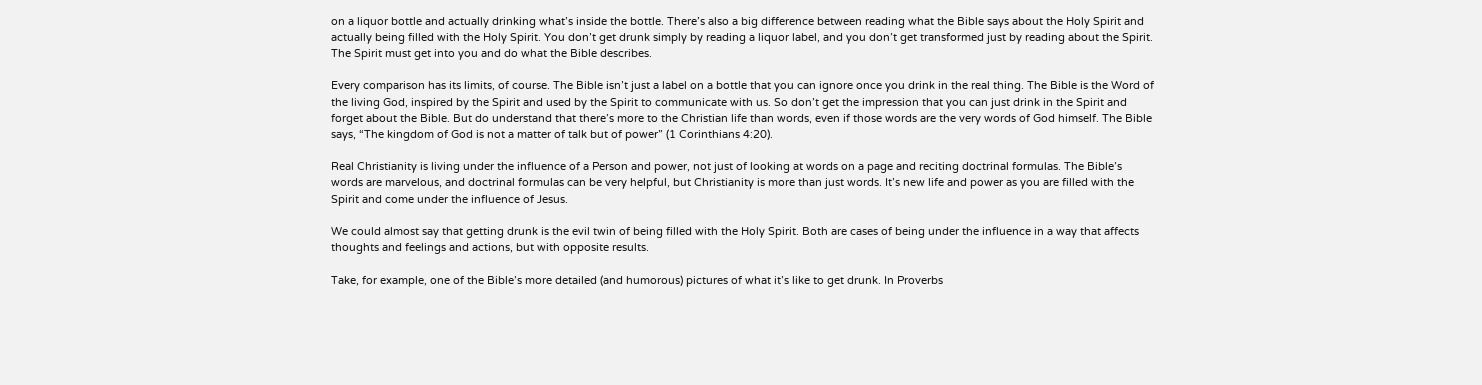on a liquor bottle and actually drinking what’s inside the bottle. There’s also a big difference between reading what the Bible says about the Holy Spirit and actually being filled with the Holy Spirit. You don’t get drunk simply by reading a liquor label, and you don’t get transformed just by reading about the Spirit. The Spirit must get into you and do what the Bible describes.

Every comparison has its limits, of course. The Bible isn’t just a label on a bottle that you can ignore once you drink in the real thing. The Bible is the Word of the living God, inspired by the Spirit and used by the Spirit to communicate with us. So don’t get the impression that you can just drink in the Spirit and forget about the Bible. But do understand that there’s more to the Christian life than words, even if those words are the very words of God himself. The Bible says, “The kingdom of God is not a matter of talk but of power” (1 Corinthians 4:20).

Real Christianity is living under the influence of a Person and power, not just of looking at words on a page and reciting doctrinal formulas. The Bible’s words are marvelous, and doctrinal formulas can be very helpful, but Christianity is more than just words. It’s new life and power as you are filled with the Spirit and come under the influence of Jesus.

We could almost say that getting drunk is the evil twin of being filled with the Holy Spirit. Both are cases of being under the influence in a way that affects thoughts and feelings and actions, but with opposite results.

Take, for example, one of the Bible’s more detailed (and humorous) pictures of what it’s like to get drunk. In Proverbs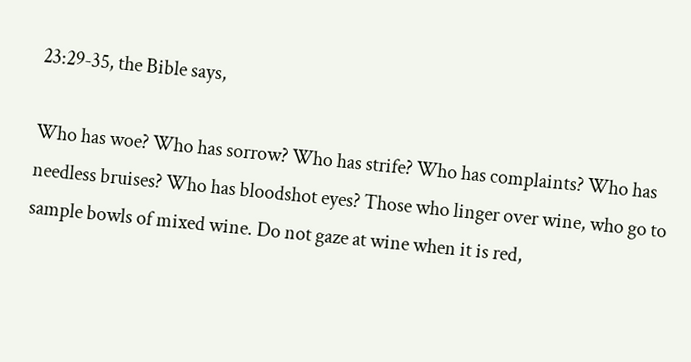23:29-35, the Bible says,

Who has woe? Who has sorrow? Who has strife? Who has complaints? Who has needless bruises? Who has bloodshot eyes? Those who linger over wine, who go to sample bowls of mixed wine. Do not gaze at wine when it is red,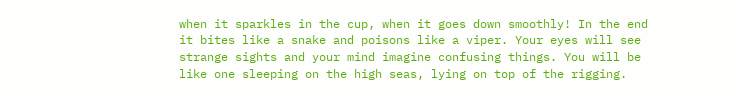when it sparkles in the cup, when it goes down smoothly! In the end it bites like a snake and poisons like a viper. Your eyes will see strange sights and your mind imagine confusing things. You will be like one sleeping on the high seas, lying on top of the rigging.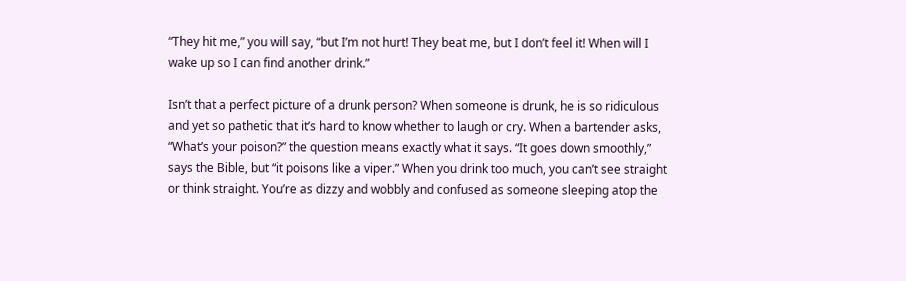“They hit me,” you will say, “but I’m not hurt! They beat me, but I don’t feel it! When will I wake up so I can find another drink.”

Isn’t that a perfect picture of a drunk person? When someone is drunk, he is so ridiculous and yet so pathetic that it’s hard to know whether to laugh or cry. When a bartender asks, “What’s your poison?” the question means exactly what it says. “It goes down smoothly,” says the Bible, but “it poisons like a viper.” When you drink too much, you can’t see straight or think straight. You’re as dizzy and wobbly and confused as someone sleeping atop the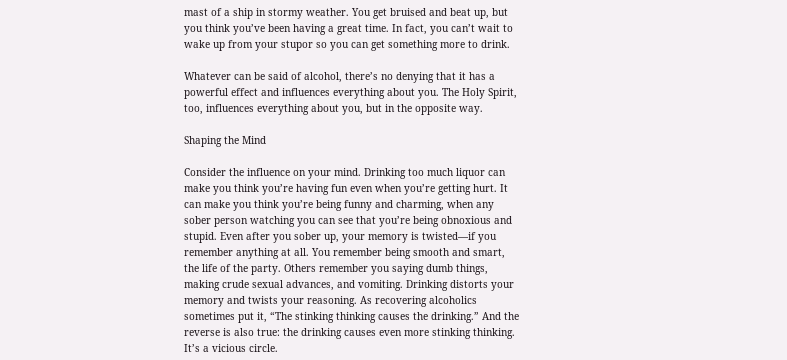mast of a ship in stormy weather. You get bruised and beat up, but you think you’ve been having a great time. In fact, you can’t wait to wake up from your stupor so you can get something more to drink.

Whatever can be said of alcohol, there’s no denying that it has a powerful effect and influences everything about you. The Holy Spirit, too, influences everything about you, but in the opposite way.

Shaping the Mind

Consider the influence on your mind. Drinking too much liquor can make you think you’re having fun even when you’re getting hurt. It can make you think you’re being funny and charming, when any sober person watching you can see that you’re being obnoxious and stupid. Even after you sober up, your memory is twisted—if you remember anything at all. You remember being smooth and smart, the life of the party. Others remember you saying dumb things, making crude sexual advances, and vomiting. Drinking distorts your memory and twists your reasoning. As recovering alcoholics sometimes put it, “The stinking thinking causes the drinking.” And the reverse is also true: the drinking causes even more stinking thinking. It’s a vicious circle.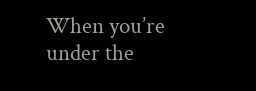When you’re under the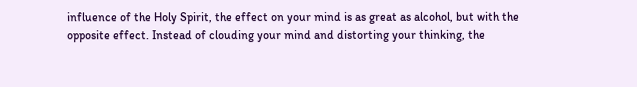influence of the Holy Spirit, the effect on your mind is as great as alcohol, but with the opposite effect. Instead of clouding your mind and distorting your thinking, the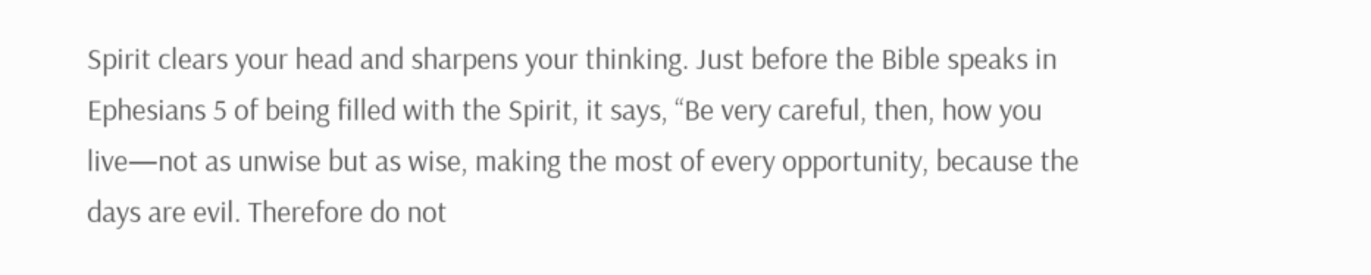Spirit clears your head and sharpens your thinking. Just before the Bible speaks in Ephesians 5 of being filled with the Spirit, it says, “Be very careful, then, how you live—not as unwise but as wise, making the most of every opportunity, because the days are evil. Therefore do not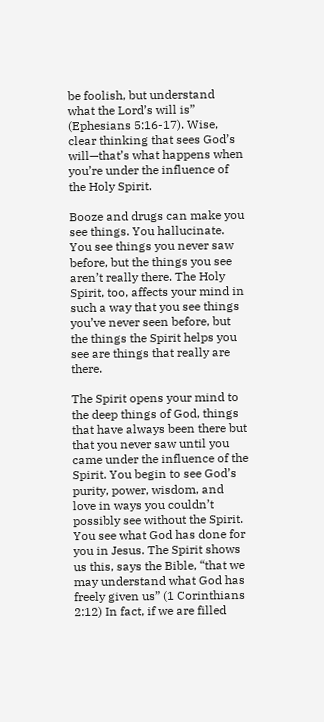be foolish, but understand what the Lord’s will is” (Ephesians 5:16-17). Wise, clear thinking that sees God’s will—that’s what happens when you’re under the influence of the Holy Spirit.

Booze and drugs can make you see things. You hallucinate. You see things you never saw before, but the things you see aren’t really there. The Holy Spirit, too, affects your mind in such a way that you see things you’ve never seen before, but the things the Spirit helps you see are things that really are there.

The Spirit opens your mind to the deep things of God, things that have always been there but that you never saw until you came under the influence of the Spirit. You begin to see God’s purity, power, wisdom, and love in ways you couldn’t possibly see without the Spirit. You see what God has done for you in Jesus. The Spirit shows us this, says the Bible, “that we may understand what God has freely given us” (1 Corinthians 2:12) In fact, if we are filled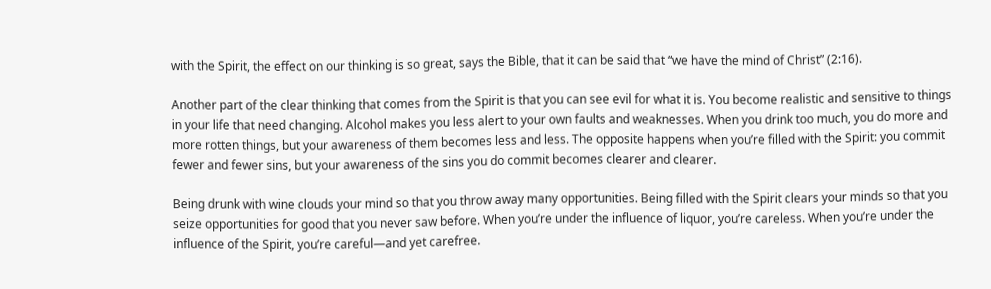with the Spirit, the effect on our thinking is so great, says the Bible, that it can be said that “we have the mind of Christ” (2:16).

Another part of the clear thinking that comes from the Spirit is that you can see evil for what it is. You become realistic and sensitive to things in your life that need changing. Alcohol makes you less alert to your own faults and weaknesses. When you drink too much, you do more and more rotten things, but your awareness of them becomes less and less. The opposite happens when you’re filled with the Spirit: you commit fewer and fewer sins, but your awareness of the sins you do commit becomes clearer and clearer.

Being drunk with wine clouds your mind so that you throw away many opportunities. Being filled with the Spirit clears your minds so that you seize opportunities for good that you never saw before. When you’re under the influence of liquor, you’re careless. When you’re under the influence of the Spirit, you’re careful—and yet carefree.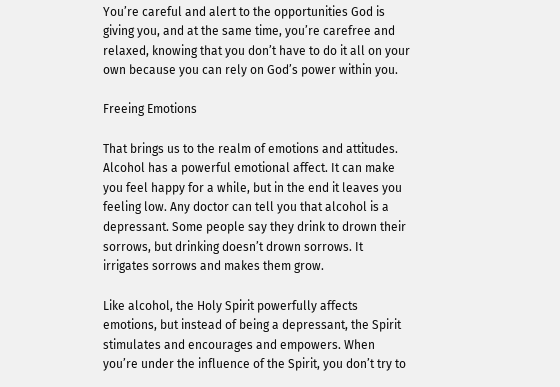You’re careful and alert to the opportunities God is giving you, and at the same time, you’re carefree and relaxed, knowing that you don’t have to do it all on your own because you can rely on God’s power within you.

Freeing Emotions

That brings us to the realm of emotions and attitudes. Alcohol has a powerful emotional affect. It can make you feel happy for a while, but in the end it leaves you feeling low. Any doctor can tell you that alcohol is a depressant. Some people say they drink to drown their sorrows, but drinking doesn’t drown sorrows. It irrigates sorrows and makes them grow.

Like alcohol, the Holy Spirit powerfully affects emotions, but instead of being a depressant, the Spirit stimulates and encourages and empowers. When you’re under the influence of the Spirit, you don’t try to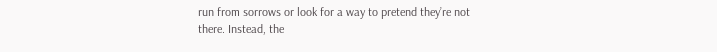run from sorrows or look for a way to pretend they’re not there. Instead, the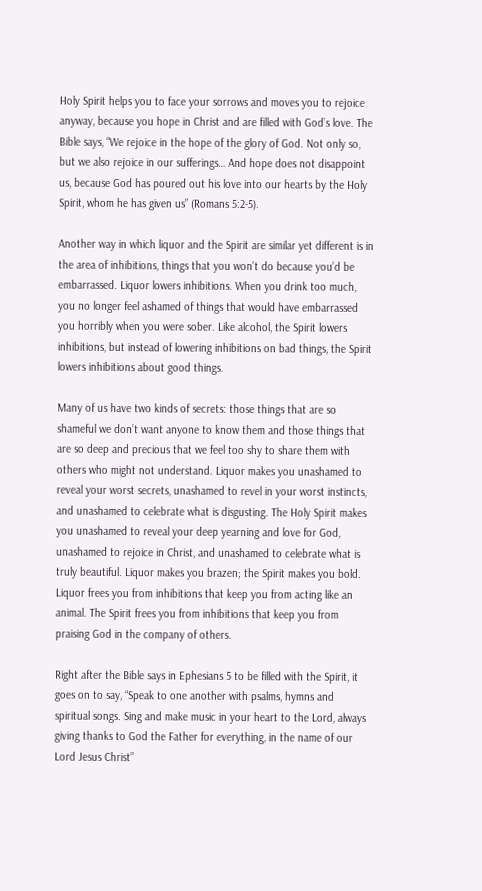Holy Spirit helps you to face your sorrows and moves you to rejoice anyway, because you hope in Christ and are filled with God’s love. The Bible says, “We rejoice in the hope of the glory of God. Not only so, but we also rejoice in our sufferings… And hope does not disappoint us, because God has poured out his love into our hearts by the Holy Spirit, whom he has given us” (Romans 5:2-5).

Another way in which liquor and the Spirit are similar yet different is in the area of inhibitions, things that you won’t do because you’d be embarrassed. Liquor lowers inhibitions. When you drink too much, you no longer feel ashamed of things that would have embarrassed you horribly when you were sober. Like alcohol, the Spirit lowers inhibitions, but instead of lowering inhibitions on bad things, the Spirit lowers inhibitions about good things.

Many of us have two kinds of secrets: those things that are so shameful we don’t want anyone to know them and those things that are so deep and precious that we feel too shy to share them with others who might not understand. Liquor makes you unashamed to reveal your worst secrets, unashamed to revel in your worst instincts, and unashamed to celebrate what is disgusting. The Holy Spirit makes you unashamed to reveal your deep yearning and love for God, unashamed to rejoice in Christ, and unashamed to celebrate what is truly beautiful. Liquor makes you brazen; the Spirit makes you bold. Liquor frees you from inhibitions that keep you from acting like an animal. The Spirit frees you from inhibitions that keep you from praising God in the company of others.

Right after the Bible says in Ephesians 5 to be filled with the Spirit, it goes on to say, “Speak to one another with psalms, hymns and spiritual songs. Sing and make music in your heart to the Lord, always giving thanks to God the Father for everything, in the name of our Lord Jesus Christ”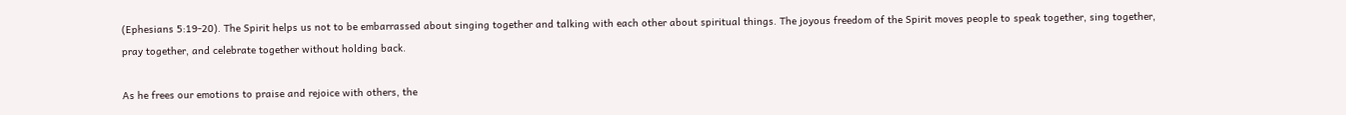(Ephesians 5:19-20). The Spirit helps us not to be embarrassed about singing together and talking with each other about spiritual things. The joyous freedom of the Spirit moves people to speak together, sing together, pray together, and celebrate together without holding back.

As he frees our emotions to praise and rejoice with others, the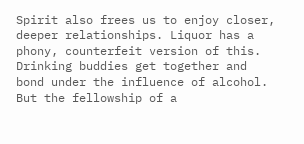Spirit also frees us to enjoy closer, deeper relationships. Liquor has a phony, counterfeit version of this. Drinking buddies get together and bond under the influence of alcohol. But the fellowship of a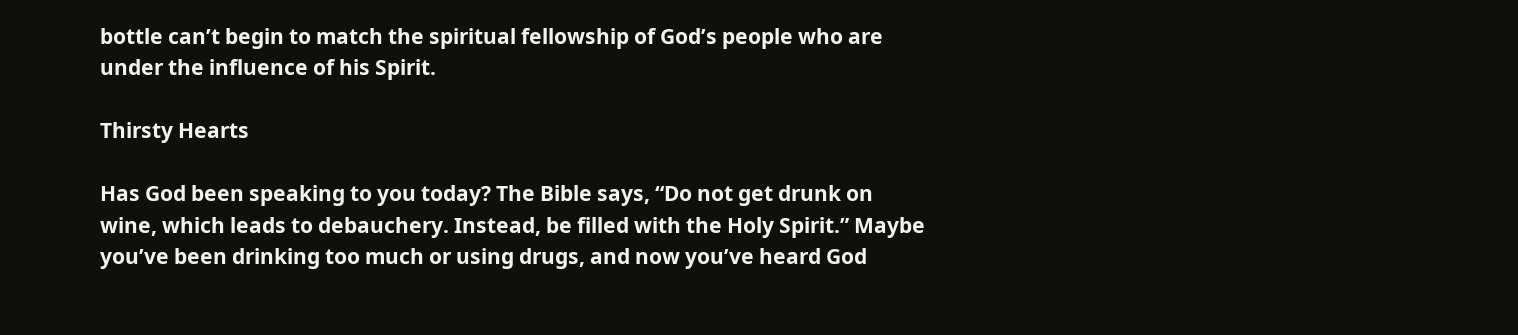bottle can’t begin to match the spiritual fellowship of God’s people who are under the influence of his Spirit.

Thirsty Hearts

Has God been speaking to you today? The Bible says, “Do not get drunk on wine, which leads to debauchery. Instead, be filled with the Holy Spirit.” Maybe you’ve been drinking too much or using drugs, and now you’ve heard God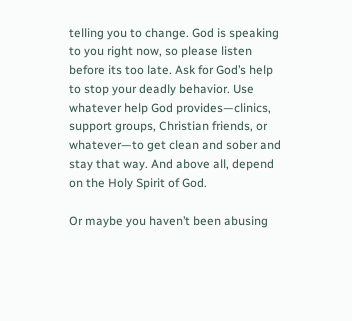telling you to change. God is speaking to you right now, so please listen before its too late. Ask for God’s help to stop your deadly behavior. Use whatever help God provides—clinics, support groups, Christian friends, or whatever—to get clean and sober and stay that way. And above all, depend on the Holy Spirit of God.

Or maybe you haven’t been abusing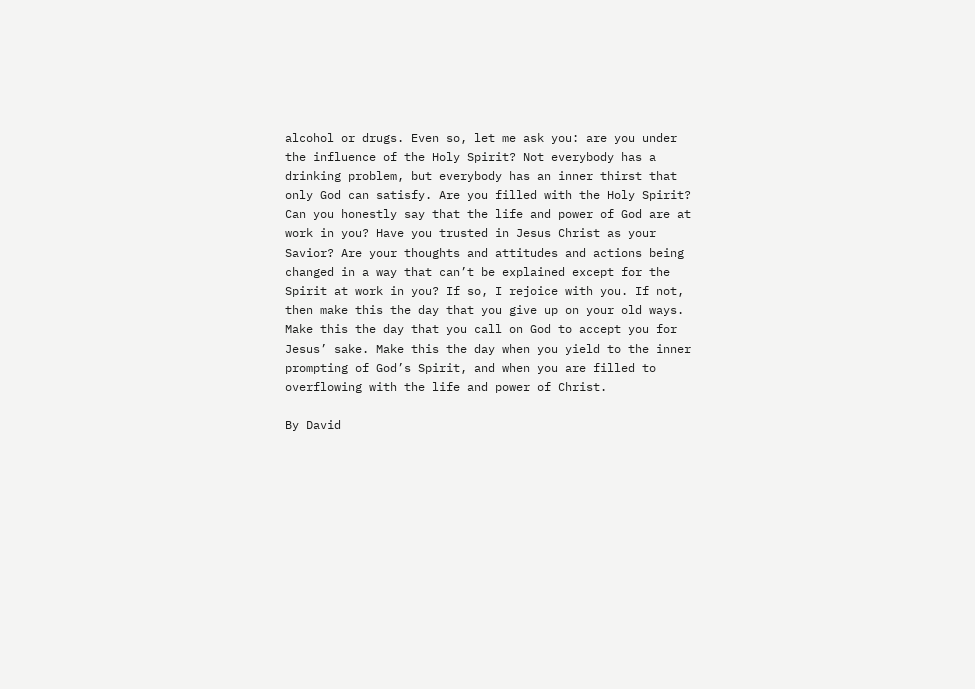alcohol or drugs. Even so, let me ask you: are you under the influence of the Holy Spirit? Not everybody has a drinking problem, but everybody has an inner thirst that only God can satisfy. Are you filled with the Holy Spirit? Can you honestly say that the life and power of God are at work in you? Have you trusted in Jesus Christ as your Savior? Are your thoughts and attitudes and actions being changed in a way that can’t be explained except for the Spirit at work in you? If so, I rejoice with you. If not, then make this the day that you give up on your old ways. Make this the day that you call on God to accept you for Jesus’ sake. Make this the day when you yield to the inner prompting of God’s Spirit, and when you are filled to overflowing with the life and power of Christ.

By David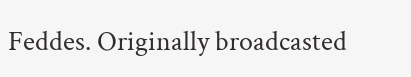Feddes. Originally broadcasted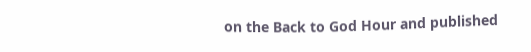on the Back to God Hour and published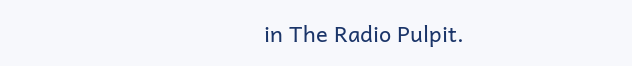in The Radio Pulpit.